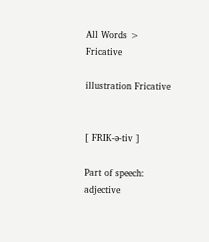All Words > Fricative

illustration Fricative


[ FRIK-ə-tiv ]

Part of speech: adjective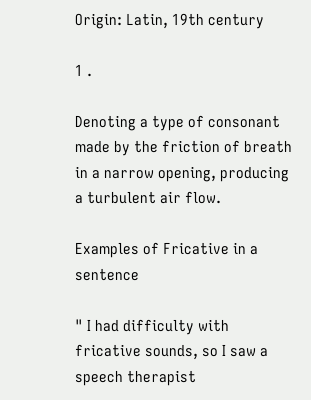Origin: Latin, 19th century

1 .

Denoting a type of consonant made by the friction of breath in a narrow opening, producing a turbulent air flow.

Examples of Fricative in a sentence

" I had difficulty with fricative sounds, so I saw a speech therapist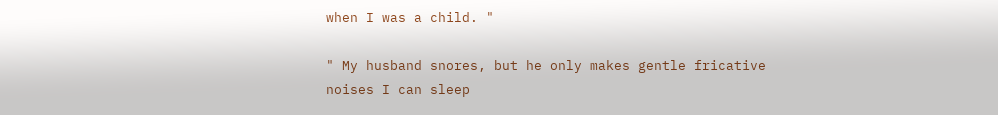when I was a child. "

" My husband snores, but he only makes gentle fricative noises I can sleep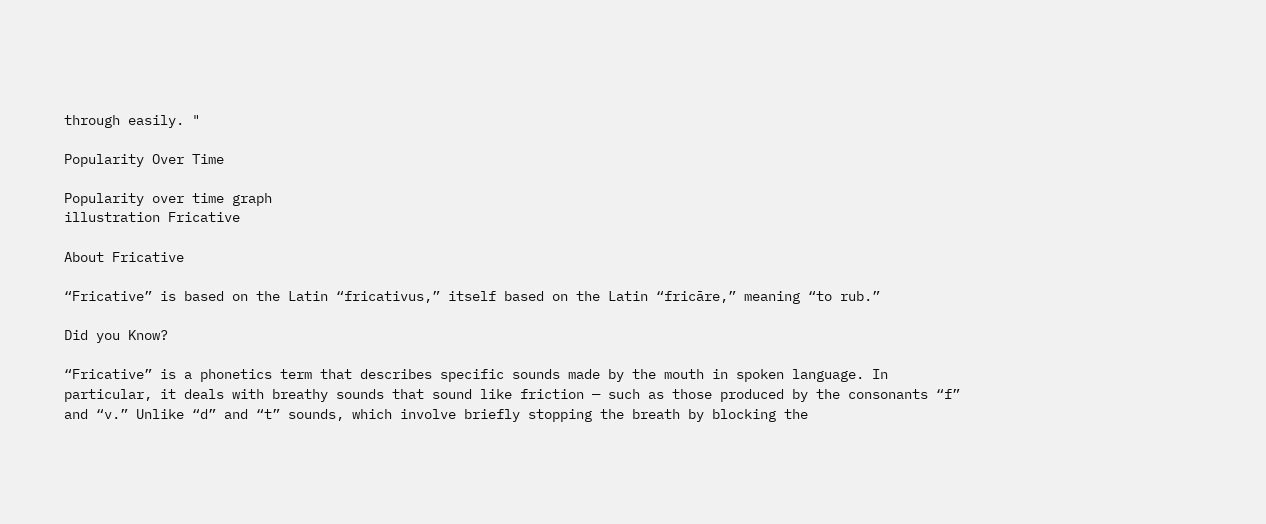through easily. "

Popularity Over Time

Popularity over time graph
illustration Fricative

About Fricative

“Fricative” is based on the Latin “fricativus,” itself based on the Latin “fricāre,” meaning “to rub.”

Did you Know?

“Fricative” is a phonetics term that describes specific sounds made by the mouth in spoken language. In particular, it deals with breathy sounds that sound like friction — such as those produced by the consonants “f” and “v.” Unlike “d” and “t” sounds, which involve briefly stopping the breath by blocking the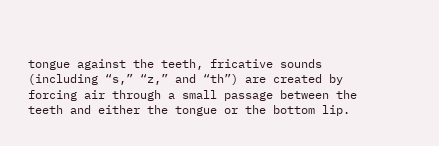tongue against the teeth, fricative sounds (including “s,” “z,” and “th”) are created by forcing air through a small passage between the teeth and either the tongue or the bottom lip.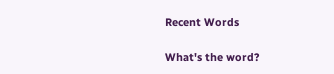Recent Words

What's the word?